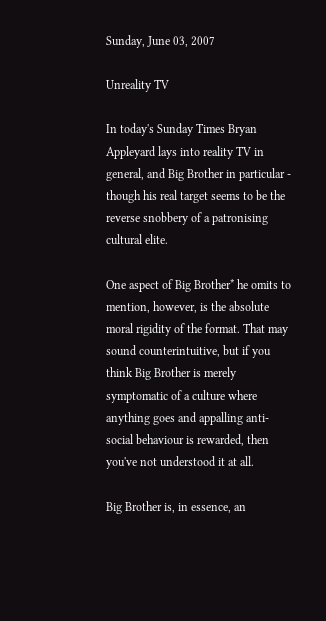Sunday, June 03, 2007

Unreality TV

In today's Sunday Times Bryan Appleyard lays into reality TV in general, and Big Brother in particular - though his real target seems to be the reverse snobbery of a patronising cultural elite.

One aspect of Big Brother* he omits to mention, however, is the absolute moral rigidity of the format. That may sound counterintuitive, but if you think Big Brother is merely symptomatic of a culture where anything goes and appalling anti-social behaviour is rewarded, then you've not understood it at all.

Big Brother is, in essence, an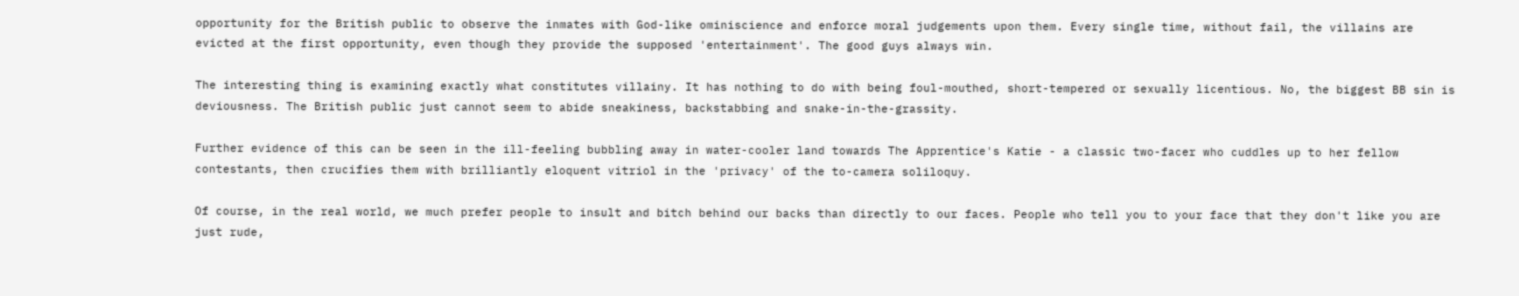opportunity for the British public to observe the inmates with God-like ominiscience and enforce moral judgements upon them. Every single time, without fail, the villains are evicted at the first opportunity, even though they provide the supposed 'entertainment'. The good guys always win.

The interesting thing is examining exactly what constitutes villainy. It has nothing to do with being foul-mouthed, short-tempered or sexually licentious. No, the biggest BB sin is deviousness. The British public just cannot seem to abide sneakiness, backstabbing and snake-in-the-grassity.

Further evidence of this can be seen in the ill-feeling bubbling away in water-cooler land towards The Apprentice's Katie - a classic two-facer who cuddles up to her fellow contestants, then crucifies them with brilliantly eloquent vitriol in the 'privacy' of the to-camera soliloquy.

Of course, in the real world, we much prefer people to insult and bitch behind our backs than directly to our faces. People who tell you to your face that they don't like you are just rude,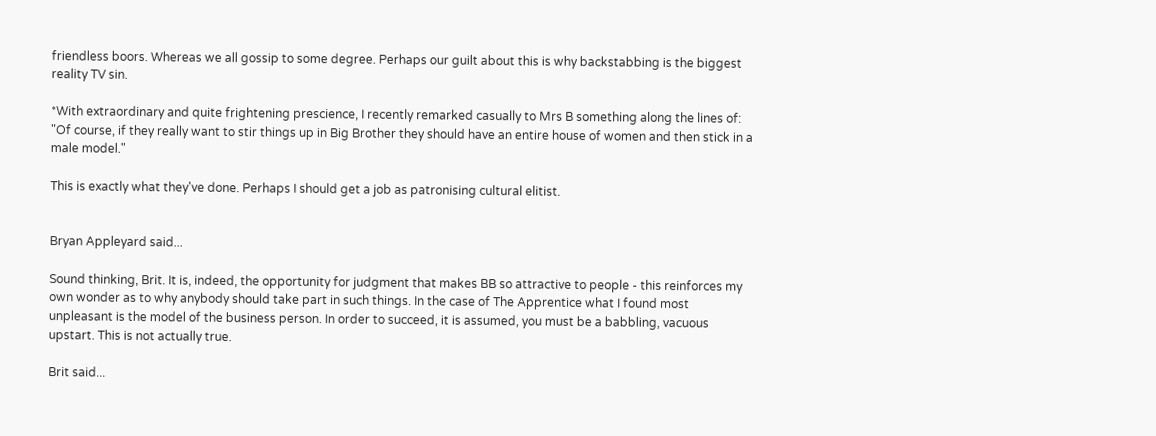friendless boors. Whereas we all gossip to some degree. Perhaps our guilt about this is why backstabbing is the biggest reality TV sin.

*With extraordinary and quite frightening prescience, I recently remarked casually to Mrs B something along the lines of: "Of course, if they really want to stir things up in Big Brother they should have an entire house of women and then stick in a male model."

This is exactly what they've done. Perhaps I should get a job as patronising cultural elitist.


Bryan Appleyard said...

Sound thinking, Brit. It is, indeed, the opportunity for judgment that makes BB so attractive to people - this reinforces my own wonder as to why anybody should take part in such things. In the case of The Apprentice what I found most unpleasant is the model of the business person. In order to succeed, it is assumed, you must be a babbling, vacuous upstart. This is not actually true.

Brit said...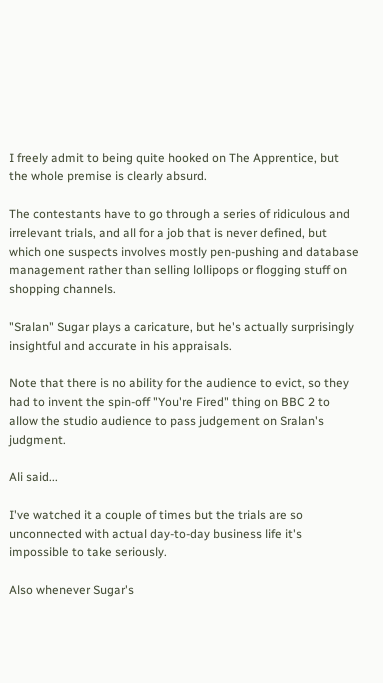I freely admit to being quite hooked on The Apprentice, but the whole premise is clearly absurd.

The contestants have to go through a series of ridiculous and irrelevant trials, and all for a job that is never defined, but which one suspects involves mostly pen-pushing and database management rather than selling lollipops or flogging stuff on shopping channels.

"Sralan" Sugar plays a caricature, but he's actually surprisingly insightful and accurate in his appraisals.

Note that there is no ability for the audience to evict, so they had to invent the spin-off "You're Fired" thing on BBC 2 to allow the studio audience to pass judgement on Sralan's judgment.

Ali said...

I've watched it a couple of times but the trials are so unconnected with actual day-to-day business life it's impossible to take seriously.

Also whenever Sugar's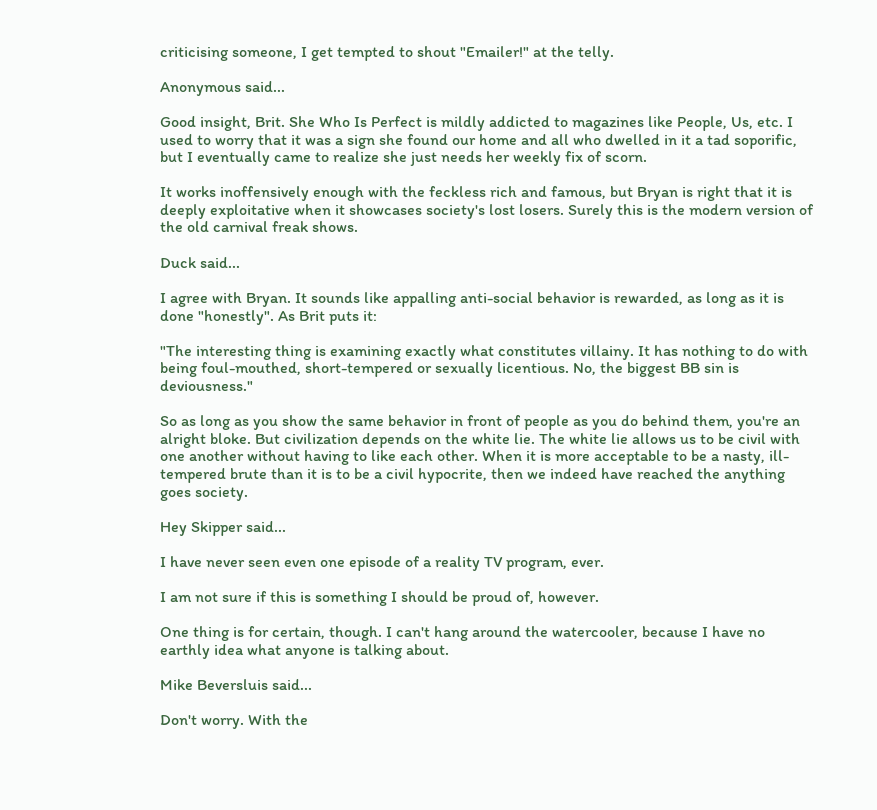criticising someone, I get tempted to shout "Emailer!" at the telly.

Anonymous said...

Good insight, Brit. She Who Is Perfect is mildly addicted to magazines like People, Us, etc. I used to worry that it was a sign she found our home and all who dwelled in it a tad soporific, but I eventually came to realize she just needs her weekly fix of scorn.

It works inoffensively enough with the feckless rich and famous, but Bryan is right that it is deeply exploitative when it showcases society's lost losers. Surely this is the modern version of the old carnival freak shows.

Duck said...

I agree with Bryan. It sounds like appalling anti-social behavior is rewarded, as long as it is done "honestly". As Brit puts it:

"The interesting thing is examining exactly what constitutes villainy. It has nothing to do with being foul-mouthed, short-tempered or sexually licentious. No, the biggest BB sin is deviousness."

So as long as you show the same behavior in front of people as you do behind them, you're an alright bloke. But civilization depends on the white lie. The white lie allows us to be civil with one another without having to like each other. When it is more acceptable to be a nasty, ill-tempered brute than it is to be a civil hypocrite, then we indeed have reached the anything goes society.

Hey Skipper said...

I have never seen even one episode of a reality TV program, ever.

I am not sure if this is something I should be proud of, however.

One thing is for certain, though. I can't hang around the watercooler, because I have no earthly idea what anyone is talking about.

Mike Beversluis said...

Don't worry. With the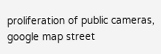proliferation of public cameras, google map street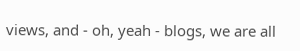views, and - oh, yeah - blogs, we are all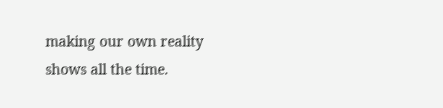making our own reality shows all the time.